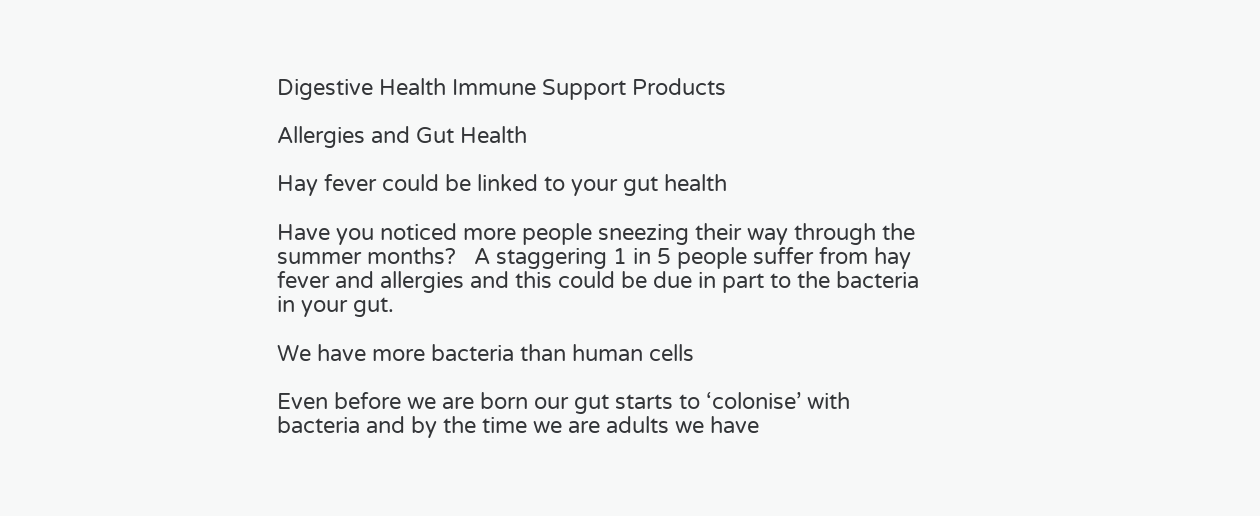Digestive Health Immune Support Products

Allergies and Gut Health

Hay fever could be linked to your gut health

Have you noticed more people sneezing their way through the summer months?   A staggering 1 in 5 people suffer from hay fever and allergies and this could be due in part to the bacteria in your gut.

We have more bacteria than human cells

Even before we are born our gut starts to ‘colonise’ with bacteria and by the time we are adults we have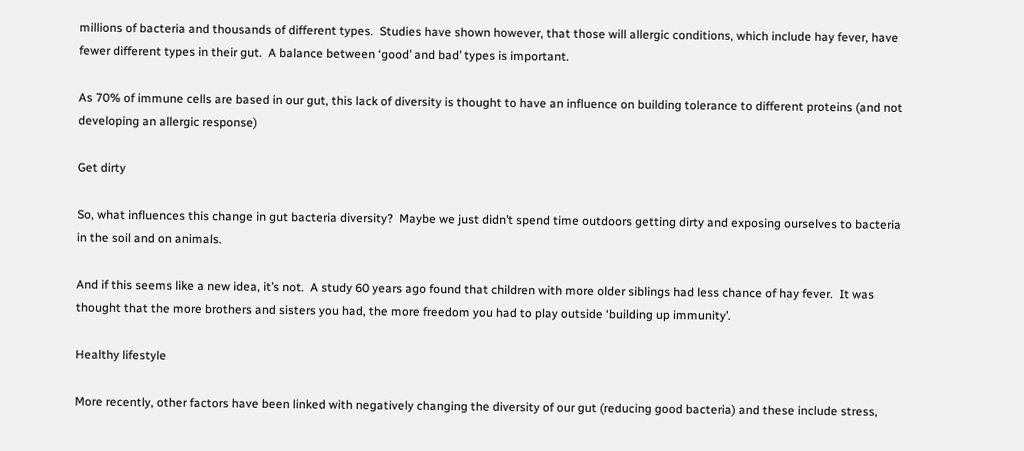millions of bacteria and thousands of different types.  Studies have shown however, that those will allergic conditions, which include hay fever, have fewer different types in their gut.  A balance between ‘good’ and bad’ types is important.

As 70% of immune cells are based in our gut, this lack of diversity is thought to have an influence on building tolerance to different proteins (and not developing an allergic response)

Get dirty

So, what influences this change in gut bacteria diversity?  Maybe we just didn’t spend time outdoors getting dirty and exposing ourselves to bacteria in the soil and on animals.

And if this seems like a new idea, it’s not.  A study 60 years ago found that children with more older siblings had less chance of hay fever.  It was thought that the more brothers and sisters you had, the more freedom you had to play outside ‘building up immunity’.

Healthy lifestyle

More recently, other factors have been linked with negatively changing the diversity of our gut (reducing good bacteria) and these include stress,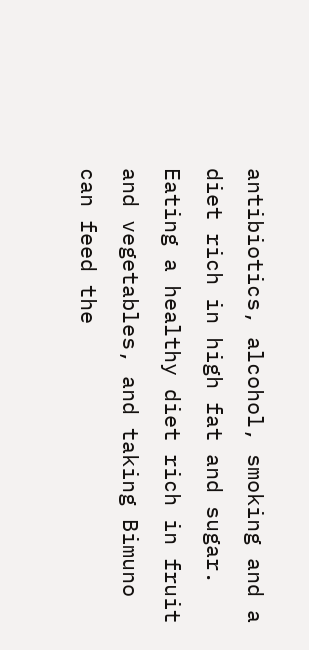antibiotics, alcohol, smoking and a diet rich in high fat and sugar.   Eating a healthy diet rich in fruit and vegetables, and taking Bimuno can feed the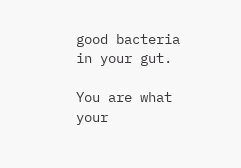good bacteria in your gut.

You are what your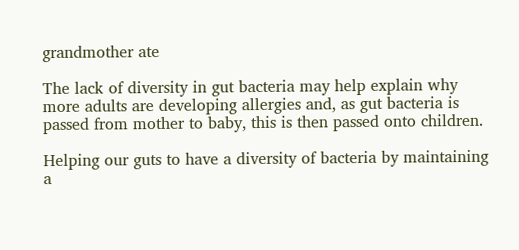grandmother ate

The lack of diversity in gut bacteria may help explain why more adults are developing allergies and, as gut bacteria is passed from mother to baby, this is then passed onto children.

Helping our guts to have a diversity of bacteria by maintaining a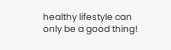healthy lifestyle can only be a good thing!